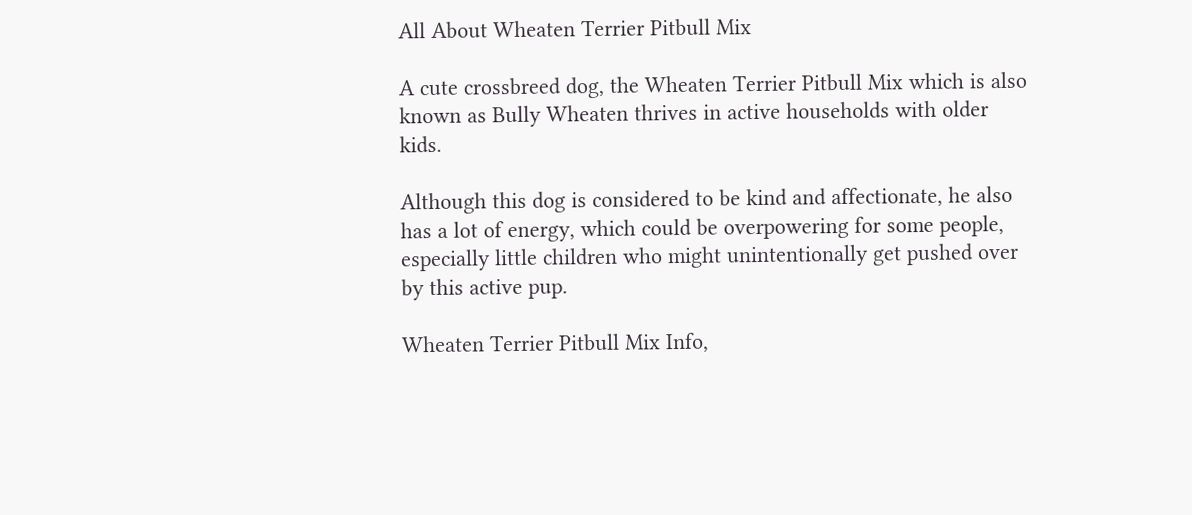All About Wheaten Terrier Pitbull Mix

A cute crossbreed dog, the Wheaten Terrier Pitbull Mix which is also known as Bully Wheaten thrives in active households with older kids.

Although this dog is considered to be kind and affectionate, he also has a lot of energy, which could be overpowering for some people, especially little children who might unintentionally get pushed over by this active pup.

Wheaten Terrier Pitbull Mix Info,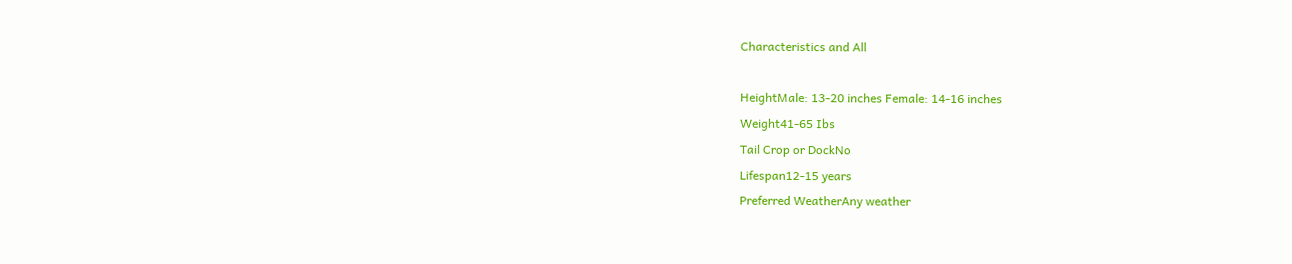Characteristics and All

HeightMale: 13-20 inches Female: 14-16 inches
Weight41-65 Ibs
Tail Crop or DockNo
Lifespan12-15 years
Preferred WeatherAny weather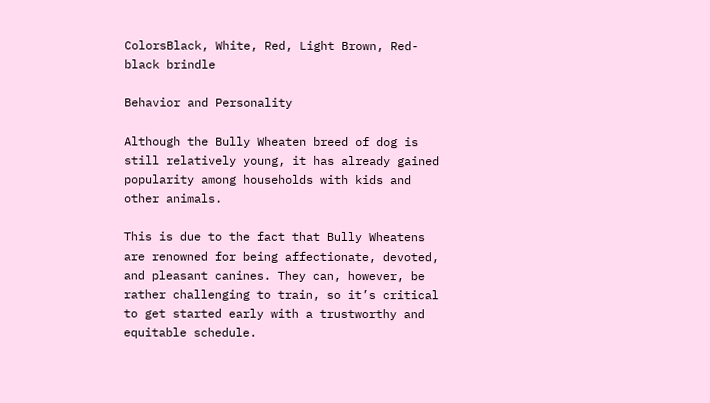ColorsBlack, White, Red, Light Brown, Red-black brindle

Behavior and Personality

Although the Bully Wheaten breed of dog is still relatively young, it has already gained popularity among households with kids and other animals.

This is due to the fact that Bully Wheatens are renowned for being affectionate, devoted, and pleasant canines. They can, however, be rather challenging to train, so it’s critical to get started early with a trustworthy and equitable schedule.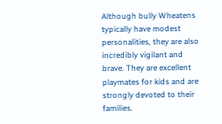Although bully Wheatens typically have modest personalities, they are also incredibly vigilant and brave. They are excellent playmates for kids and are strongly devoted to their families.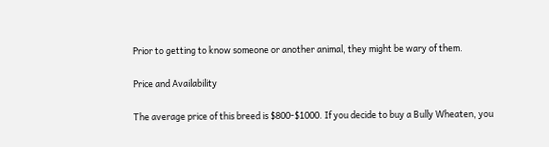Prior to getting to know someone or another animal, they might be wary of them.

Price and Availability

The average price of this breed is $800-$1000. If you decide to buy a Bully Wheaten, you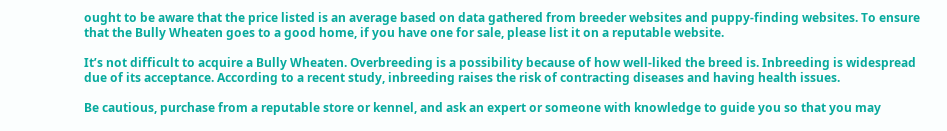ought to be aware that the price listed is an average based on data gathered from breeder websites and puppy-finding websites. To ensure that the Bully Wheaten goes to a good home, if you have one for sale, please list it on a reputable website.

It’s not difficult to acquire a Bully Wheaten. Overbreeding is a possibility because of how well-liked the breed is. Inbreeding is widespread due of its acceptance. According to a recent study, inbreeding raises the risk of contracting diseases and having health issues.

Be cautious, purchase from a reputable store or kennel, and ask an expert or someone with knowledge to guide you so that you may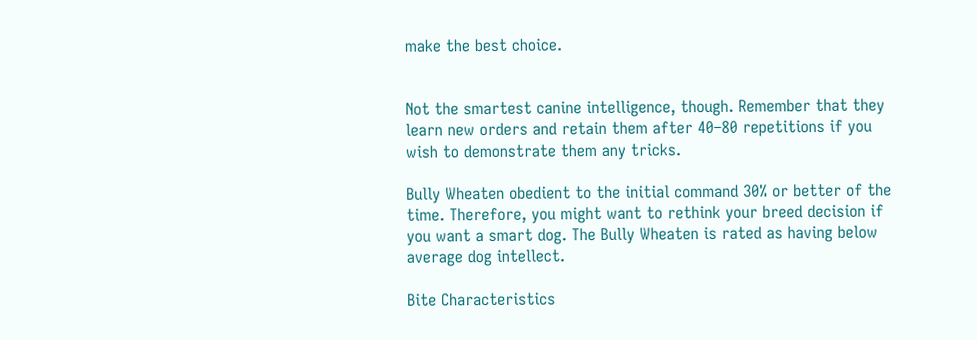make the best choice.


Not the smartest canine intelligence, though. Remember that they learn new orders and retain them after 40–80 repetitions if you wish to demonstrate them any tricks.

Bully Wheaten obedient to the initial command 30% or better of the time. Therefore, you might want to rethink your breed decision if you want a smart dog. The Bully Wheaten is rated as having below average dog intellect.

Bite Characteristics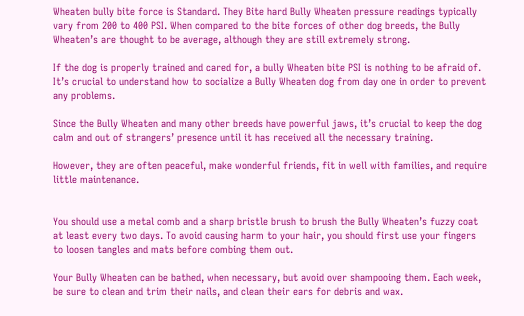Wheaten bully bite force is Standard. They Bite hard Bully Wheaten pressure readings typically vary from 200 to 400 PSI. When compared to the bite forces of other dog breeds, the Bully Wheaten’s are thought to be average, although they are still extremely strong.

If the dog is properly trained and cared for, a bully Wheaten bite PSI is nothing to be afraid of. It’s crucial to understand how to socialize a Bully Wheaten dog from day one in order to prevent any problems.

Since the Bully Wheaten and many other breeds have powerful jaws, it’s crucial to keep the dog calm and out of strangers’ presence until it has received all the necessary training.

However, they are often peaceful, make wonderful friends, fit in well with families, and require little maintenance.


You should use a metal comb and a sharp bristle brush to brush the Bully Wheaten’s fuzzy coat at least every two days. To avoid causing harm to your hair, you should first use your fingers to loosen tangles and mats before combing them out.

Your Bully Wheaten can be bathed, when necessary, but avoid over shampooing them. Each week, be sure to clean and trim their nails, and clean their ears for debris and wax.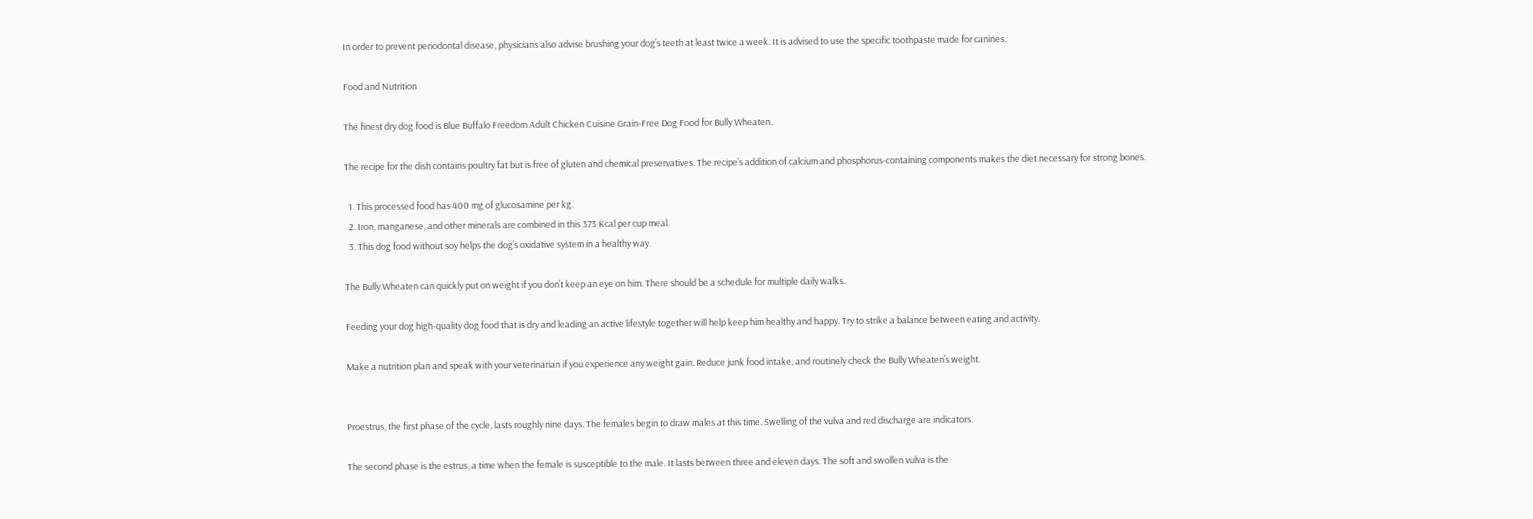In order to prevent periodontal disease, physicians also advise brushing your dog’s teeth at least twice a week. It is advised to use the specific toothpaste made for canines.

Food and Nutrition

The finest dry dog food is Blue Buffalo Freedom Adult Chicken Cuisine Grain-Free Dog Food for Bully Wheaten.

The recipe for the dish contains poultry fat but is free of gluten and chemical preservatives. The recipe’s addition of calcium and phosphorus-containing components makes the diet necessary for strong bones.

  1. This processed food has 400 mg of glucosamine per kg.
  2. Iron, manganese, and other minerals are combined in this 373 Kcal per cup meal.
  3. This dog food without soy helps the dog’s oxidative system in a healthy way.

The Bully Wheaten can quickly put on weight if you don’t keep an eye on him. There should be a schedule for multiple daily walks.

Feeding your dog high-quality dog food that is dry and leading an active lifestyle together will help keep him healthy and happy. Try to strike a balance between eating and activity.

Make a nutrition plan and speak with your veterinarian if you experience any weight gain. Reduce junk food intake, and routinely check the Bully Wheaten’s weight.


Proestrus, the first phase of the cycle, lasts roughly nine days. The females begin to draw males at this time. Swelling of the vulva and red discharge are indicators.

The second phase is the estrus, a time when the female is susceptible to the male. It lasts between three and eleven days. The soft and swollen vulva is the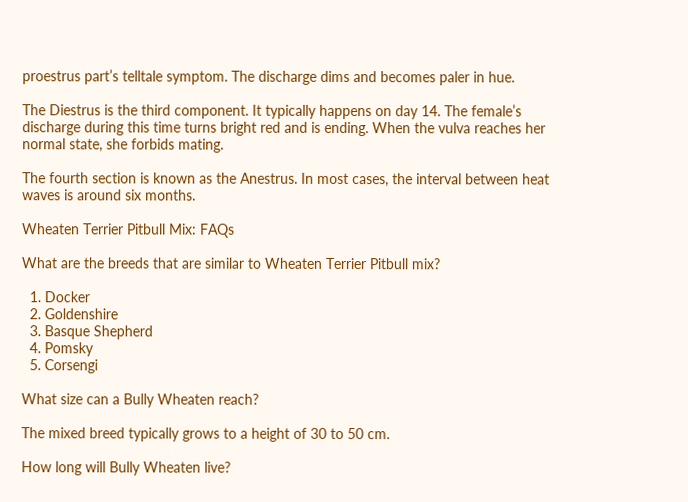proestrus part’s telltale symptom. The discharge dims and becomes paler in hue.

The Diestrus is the third component. It typically happens on day 14. The female’s discharge during this time turns bright red and is ending. When the vulva reaches her normal state, she forbids mating.

The fourth section is known as the Anestrus. In most cases, the interval between heat waves is around six months.

Wheaten Terrier Pitbull Mix: FAQs

What are the breeds that are similar to Wheaten Terrier Pitbull mix?

  1. Docker
  2. Goldenshire
  3. Basque Shepherd
  4. Pomsky
  5. Corsengi

What size can a Bully Wheaten reach?

The mixed breed typically grows to a height of 30 to 50 cm.

How long will Bully Wheaten live?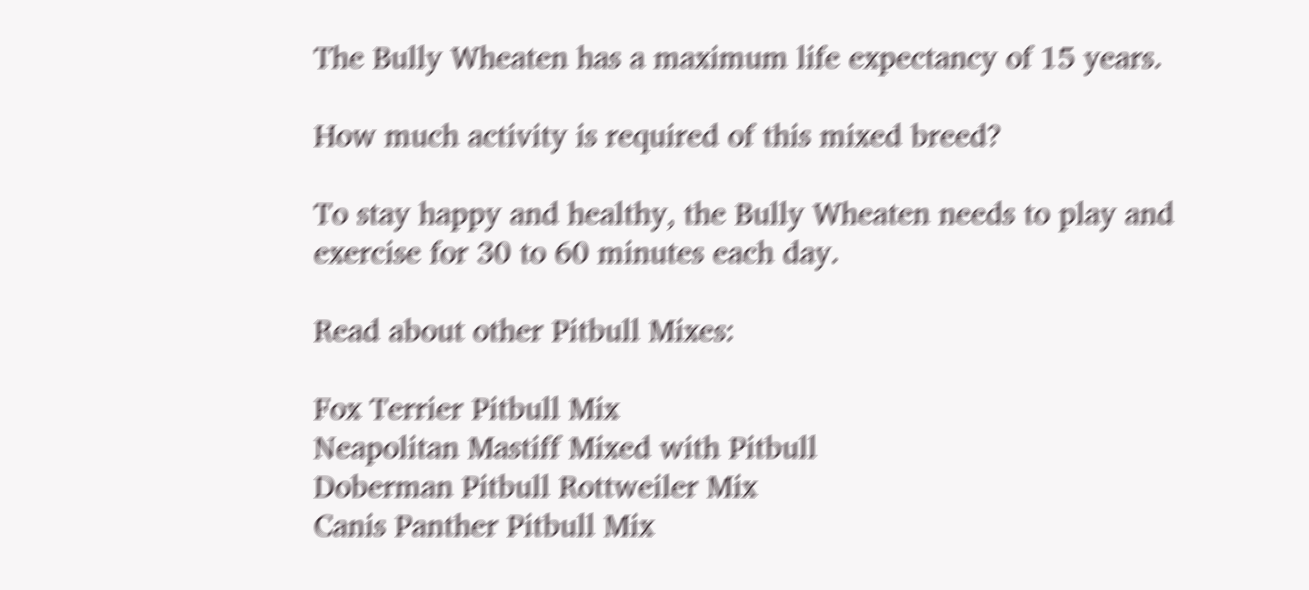The Bully Wheaten has a maximum life expectancy of 15 years.

How much activity is required of this mixed breed?

To stay happy and healthy, the Bully Wheaten needs to play and exercise for 30 to 60 minutes each day.

Read about other Pitbull Mixes:

Fox Terrier Pitbull Mix
Neapolitan Mastiff Mixed with Pitbull
Doberman Pitbull Rottweiler Mix
Canis Panther Pitbull Mix